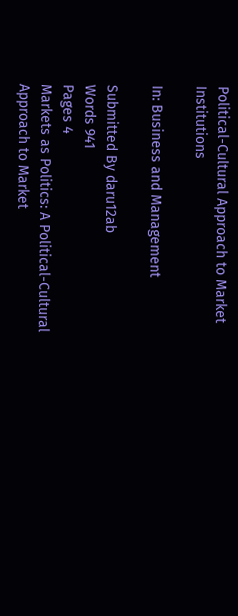Political-Cultural Approach to Market Institutions

In: Business and Management

Submitted By daru12ab
Words 941
Pages 4
Markets as Politics: A Political-Cultural Approach to Market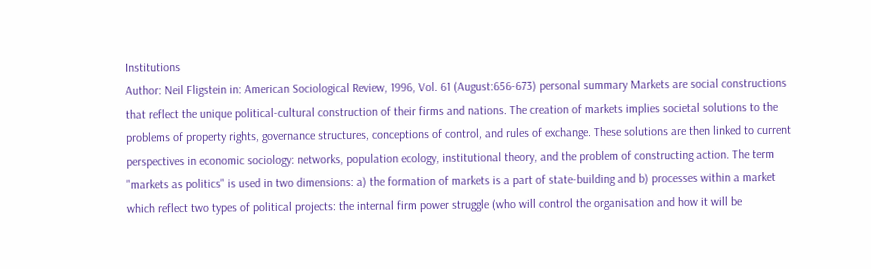Institutions
Author: Neil Fligstein in: American Sociological Review, 1996, Vol. 61 (August:656-673) personal summary Markets are social constructions that reflect the unique political-cultural construction of their firms and nations. The creation of markets implies societal solutions to the problems of property rights, governance structures, conceptions of control, and rules of exchange. These solutions are then linked to current perspectives in economic sociology: networks, population ecology, institutional theory, and the problem of constructing action. The term "markets as politics" is used in two dimensions: a) the formation of markets is a part of state-building and b) processes within a market which reflect two types of political projects: the internal firm power struggle (who will control the organisation and how it will be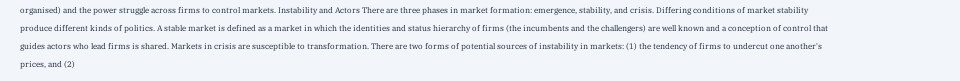organised) and the power struggle across firms to control markets. Instability and Actors There are three phases in market formation: emergence, stability, and crisis. Differing conditions of market stability produce different kinds of politics. A stable market is defined as a market in which the identities and status hierarchy of firms (the incumbents and the challengers) are well known and a conception of control that guides actors who lead firms is shared. Markets in crisis are susceptible to transformation. There are two forms of potential sources of instability in markets: (1) the tendency of firms to undercut one another's prices, and (2)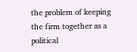the problem of keeping the firm together as a political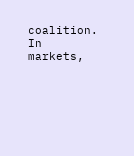coalition. In markets,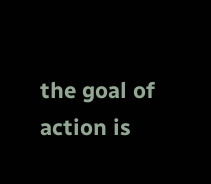the goal of action is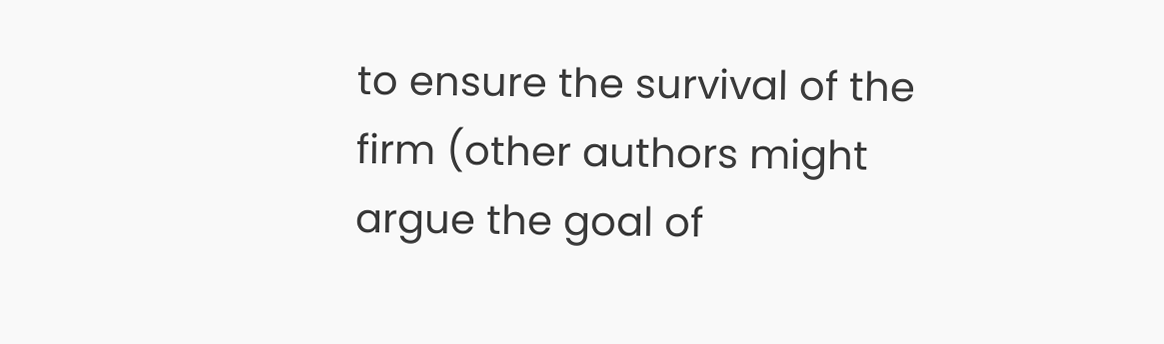to ensure the survival of the firm (other authors might argue the goal of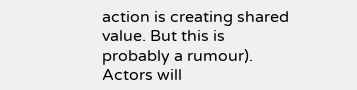action is creating shared value. But this is probably a rumour). Actors will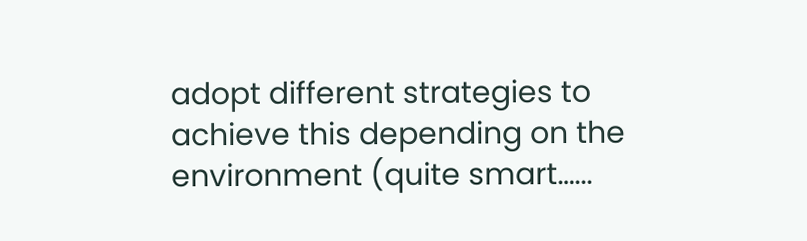adopt different strategies to achieve this depending on the environment (quite smart…...